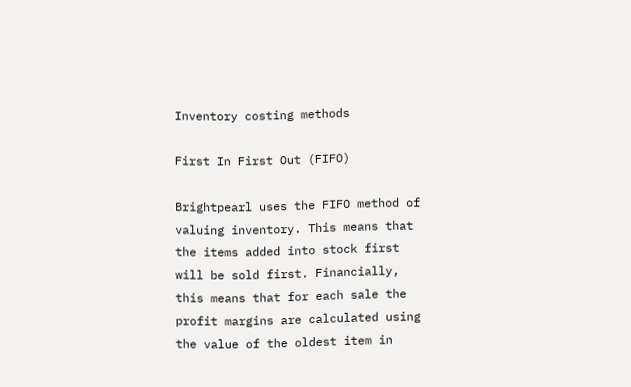Inventory costing methods

First In First Out (FIFO)

Brightpearl uses the FIFO method of valuing inventory. This means that the items added into stock first will be sold first. Financially, this means that for each sale the profit margins are calculated using the value of the oldest item in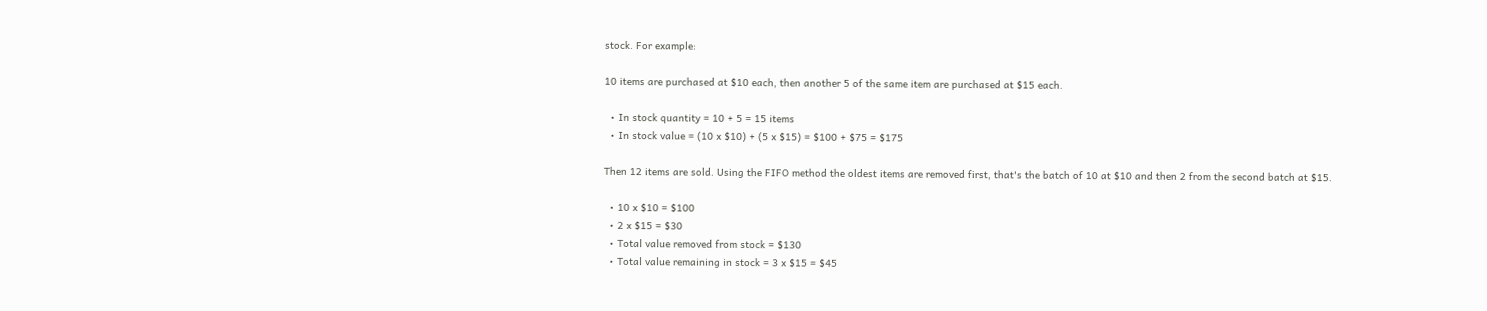stock. For example:

10 items are purchased at $10 each, then another 5 of the same item are purchased at $15 each.

  • In stock quantity = 10 + 5 = 15 items
  • In stock value = (10 x $10) + (5 x $15) = $100 + $75 = $175

Then 12 items are sold. Using the FIFO method the oldest items are removed first, that's the batch of 10 at $10 and then 2 from the second batch at $15.

  • 10 x $10 = $100
  • 2 x $15 = $30
  • Total value removed from stock = $130
  • Total value remaining in stock = 3 x $15 = $45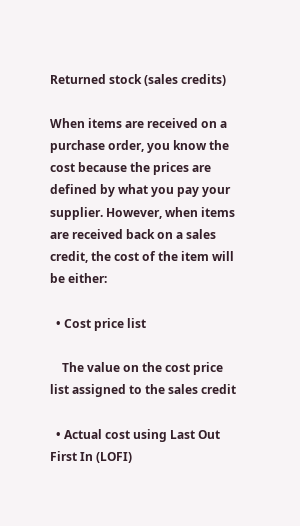Returned stock (sales credits)

When items are received on a purchase order, you know the cost because the prices are defined by what you pay your supplier. However, when items are received back on a sales credit, the cost of the item will be either:

  • Cost price list

    The value on the cost price list assigned to the sales credit

  • Actual cost using Last Out First In (LOFI)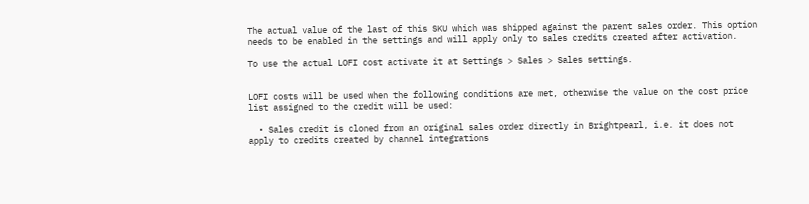The actual value of the last of this SKU which was shipped against the parent sales order. This option needs to be enabled in the settings and will apply only to sales credits created after activation.

To use the actual LOFI cost activate it at Settings > Sales > Sales settings.


LOFI costs will be used when the following conditions are met, otherwise the value on the cost price list assigned to the credit will be used:

  • Sales credit is cloned from an original sales order directly in Brightpearl, i.e. it does not apply to credits created by channel integrations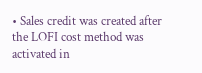• Sales credit was created after the LOFI cost method was activated in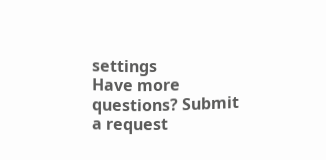settings
Have more questions? Submit a request